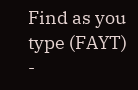Find as you type (FAYT) -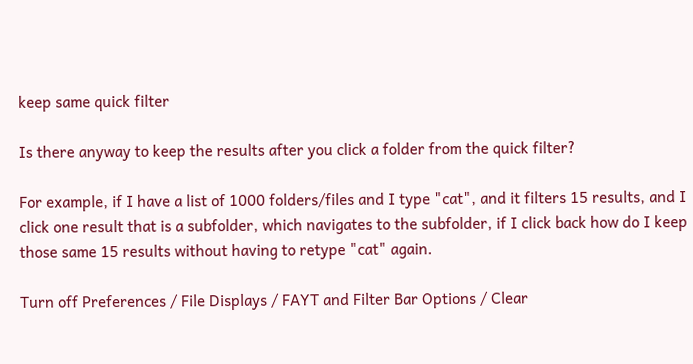keep same quick filter

Is there anyway to keep the results after you click a folder from the quick filter?

For example, if I have a list of 1000 folders/files and I type "cat", and it filters 15 results, and I click one result that is a subfolder, which navigates to the subfolder, if I click back how do I keep those same 15 results without having to retype "cat" again.

Turn off Preferences / File Displays / FAYT and Filter Bar Options / Clear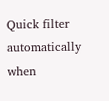Quick filter automatically when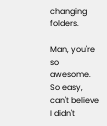changing folders.

Man, you're so awesome. So easy, can't believe I didn't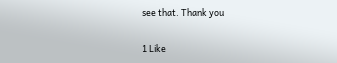see that. Thank you

1 Like